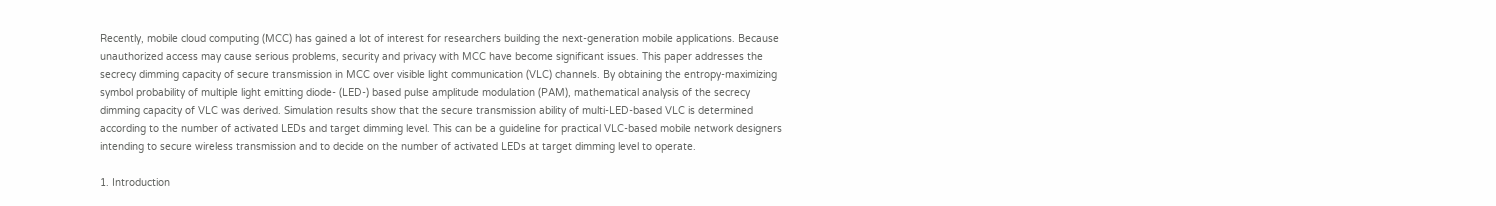Recently, mobile cloud computing (MCC) has gained a lot of interest for researchers building the next-generation mobile applications. Because unauthorized access may cause serious problems, security and privacy with MCC have become significant issues. This paper addresses the secrecy dimming capacity of secure transmission in MCC over visible light communication (VLC) channels. By obtaining the entropy-maximizing symbol probability of multiple light emitting diode- (LED-) based pulse amplitude modulation (PAM), mathematical analysis of the secrecy dimming capacity of VLC was derived. Simulation results show that the secure transmission ability of multi-LED-based VLC is determined according to the number of activated LEDs and target dimming level. This can be a guideline for practical VLC-based mobile network designers intending to secure wireless transmission and to decide on the number of activated LEDs at target dimming level to operate.

1. Introduction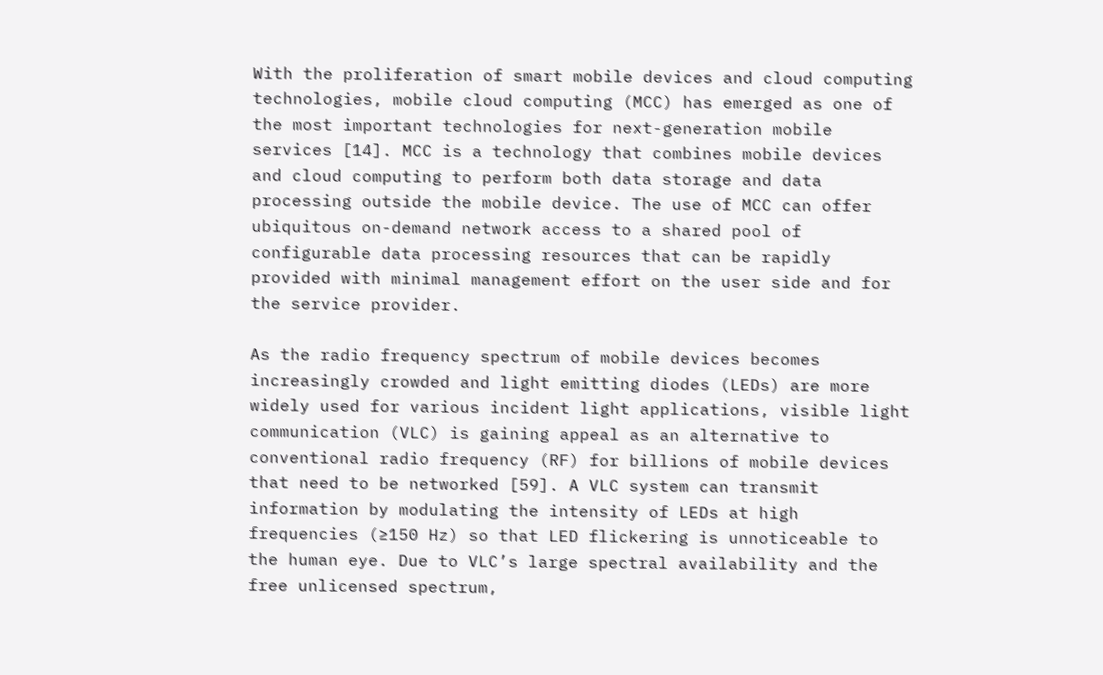With the proliferation of smart mobile devices and cloud computing technologies, mobile cloud computing (MCC) has emerged as one of the most important technologies for next-generation mobile services [14]. MCC is a technology that combines mobile devices and cloud computing to perform both data storage and data processing outside the mobile device. The use of MCC can offer ubiquitous on-demand network access to a shared pool of configurable data processing resources that can be rapidly provided with minimal management effort on the user side and for the service provider.

As the radio frequency spectrum of mobile devices becomes increasingly crowded and light emitting diodes (LEDs) are more widely used for various incident light applications, visible light communication (VLC) is gaining appeal as an alternative to conventional radio frequency (RF) for billions of mobile devices that need to be networked [59]. A VLC system can transmit information by modulating the intensity of LEDs at high frequencies (≥150 Hz) so that LED flickering is unnoticeable to the human eye. Due to VLC’s large spectral availability and the free unlicensed spectrum,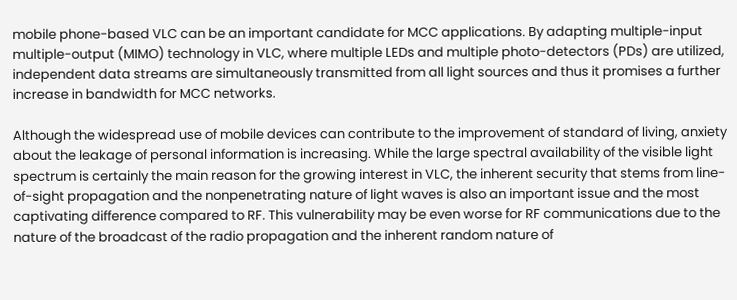mobile phone-based VLC can be an important candidate for MCC applications. By adapting multiple-input multiple-output (MIMO) technology in VLC, where multiple LEDs and multiple photo-detectors (PDs) are utilized, independent data streams are simultaneously transmitted from all light sources and thus it promises a further increase in bandwidth for MCC networks.

Although the widespread use of mobile devices can contribute to the improvement of standard of living, anxiety about the leakage of personal information is increasing. While the large spectral availability of the visible light spectrum is certainly the main reason for the growing interest in VLC, the inherent security that stems from line-of-sight propagation and the nonpenetrating nature of light waves is also an important issue and the most captivating difference compared to RF. This vulnerability may be even worse for RF communications due to the nature of the broadcast of the radio propagation and the inherent random nature of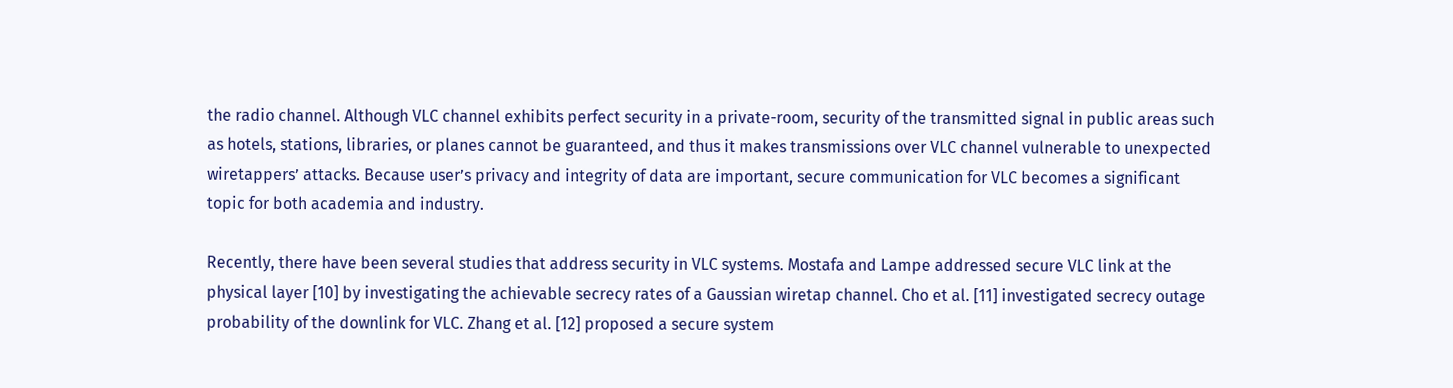the radio channel. Although VLC channel exhibits perfect security in a private-room, security of the transmitted signal in public areas such as hotels, stations, libraries, or planes cannot be guaranteed, and thus it makes transmissions over VLC channel vulnerable to unexpected wiretappers’ attacks. Because user’s privacy and integrity of data are important, secure communication for VLC becomes a significant topic for both academia and industry.

Recently, there have been several studies that address security in VLC systems. Mostafa and Lampe addressed secure VLC link at the physical layer [10] by investigating the achievable secrecy rates of a Gaussian wiretap channel. Cho et al. [11] investigated secrecy outage probability of the downlink for VLC. Zhang et al. [12] proposed a secure system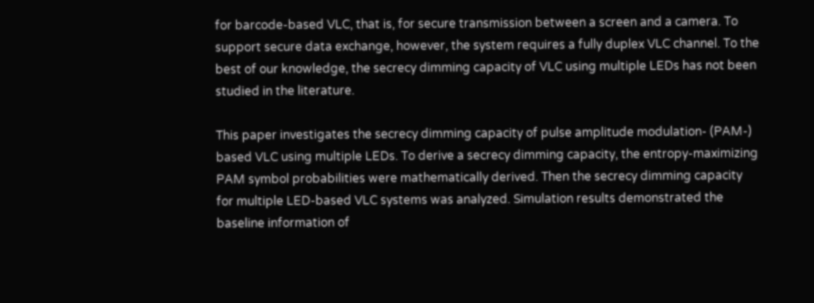for barcode-based VLC, that is, for secure transmission between a screen and a camera. To support secure data exchange, however, the system requires a fully duplex VLC channel. To the best of our knowledge, the secrecy dimming capacity of VLC using multiple LEDs has not been studied in the literature.

This paper investigates the secrecy dimming capacity of pulse amplitude modulation- (PAM-) based VLC using multiple LEDs. To derive a secrecy dimming capacity, the entropy-maximizing PAM symbol probabilities were mathematically derived. Then the secrecy dimming capacity for multiple LED-based VLC systems was analyzed. Simulation results demonstrated the baseline information of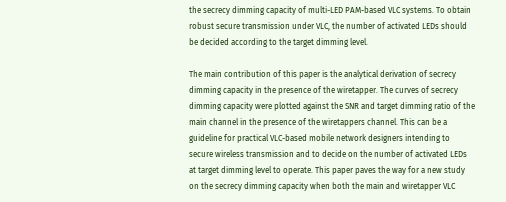the secrecy dimming capacity of multi-LED PAM-based VLC systems. To obtain robust secure transmission under VLC, the number of activated LEDs should be decided according to the target dimming level.

The main contribution of this paper is the analytical derivation of secrecy dimming capacity in the presence of the wiretapper. The curves of secrecy dimming capacity were plotted against the SNR and target dimming ratio of the main channel in the presence of the wiretappers channel. This can be a guideline for practical VLC-based mobile network designers intending to secure wireless transmission and to decide on the number of activated LEDs at target dimming level to operate. This paper paves the way for a new study on the secrecy dimming capacity when both the main and wiretapper VLC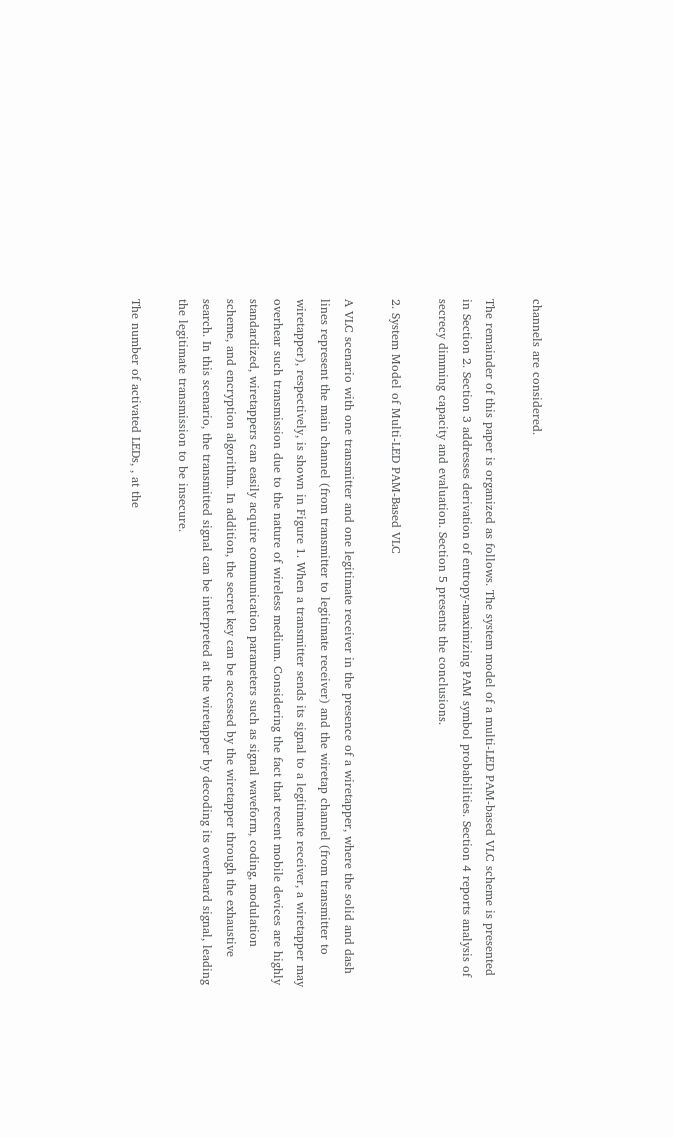channels are considered.

The remainder of this paper is organized as follows. The system model of a multi-LED PAM-based VLC scheme is presented in Section 2. Section 3 addresses derivation of entropy-maximizing PAM symbol probabilities. Section 4 reports analysis of secrecy dimming capacity and evaluation. Section 5 presents the conclusions.

2. System Model of Multi-LED PAM-Based VLC

A VLC scenario with one transmitter and one legitimate receiver in the presence of a wiretapper, where the solid and dash lines represent the main channel (from transmitter to legitimate receiver) and the wiretap channel (from transmitter to wiretapper), respectively, is shown in Figure 1. When a transmitter sends its signal to a legitimate receiver, a wiretapper may overhear such transmission due to the nature of wireless medium. Considering the fact that recent mobile devices are highly standardized, wiretappers can easily acquire communication parameters such as signal waveform, coding, modulation scheme, and encryption algorithm. In addition, the secret key can be accessed by the wiretapper through the exhaustive search. In this scenario, the transmitted signal can be interpreted at the wiretapper by decoding its overheard signal, leading the legitimate transmission to be insecure.

The number of activated LEDs, , at the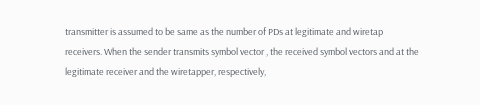transmitter is assumed to be same as the number of PDs at legitimate and wiretap receivers. When the sender transmits symbol vector , the received symbol vectors and at the legitimate receiver and the wiretapper, respectively,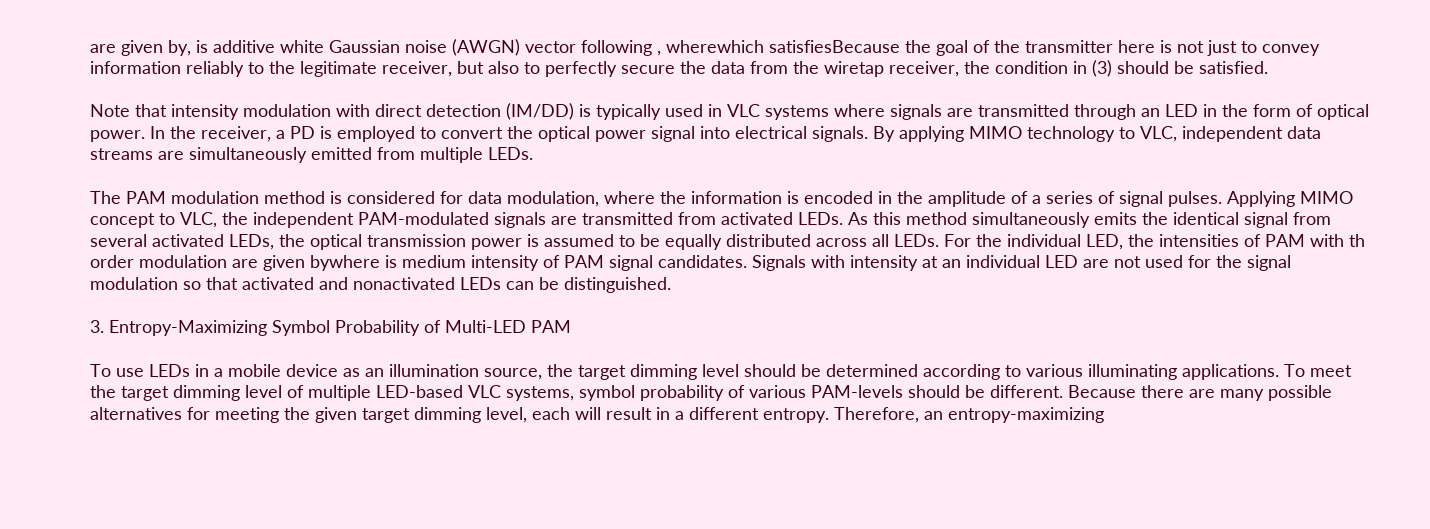are given by, is additive white Gaussian noise (AWGN) vector following , wherewhich satisfiesBecause the goal of the transmitter here is not just to convey information reliably to the legitimate receiver, but also to perfectly secure the data from the wiretap receiver, the condition in (3) should be satisfied.

Note that intensity modulation with direct detection (IM/DD) is typically used in VLC systems where signals are transmitted through an LED in the form of optical power. In the receiver, a PD is employed to convert the optical power signal into electrical signals. By applying MIMO technology to VLC, independent data streams are simultaneously emitted from multiple LEDs.

The PAM modulation method is considered for data modulation, where the information is encoded in the amplitude of a series of signal pulses. Applying MIMO concept to VLC, the independent PAM-modulated signals are transmitted from activated LEDs. As this method simultaneously emits the identical signal from several activated LEDs, the optical transmission power is assumed to be equally distributed across all LEDs. For the individual LED, the intensities of PAM with th order modulation are given bywhere is medium intensity of PAM signal candidates. Signals with intensity at an individual LED are not used for the signal modulation so that activated and nonactivated LEDs can be distinguished.

3. Entropy-Maximizing Symbol Probability of Multi-LED PAM

To use LEDs in a mobile device as an illumination source, the target dimming level should be determined according to various illuminating applications. To meet the target dimming level of multiple LED-based VLC systems, symbol probability of various PAM-levels should be different. Because there are many possible alternatives for meeting the given target dimming level, each will result in a different entropy. Therefore, an entropy-maximizing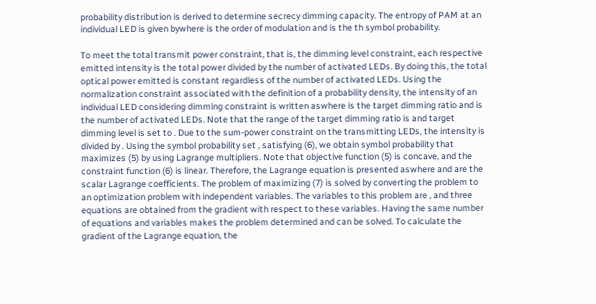probability distribution is derived to determine secrecy dimming capacity. The entropy of PAM at an individual LED is given bywhere is the order of modulation and is the th symbol probability.

To meet the total transmit power constraint, that is, the dimming level constraint, each respective emitted intensity is the total power divided by the number of activated LEDs. By doing this, the total optical power emitted is constant regardless of the number of activated LEDs. Using the normalization constraint associated with the definition of a probability density, the intensity of an individual LED considering dimming constraint is written aswhere is the target dimming ratio and is the number of activated LEDs. Note that the range of the target dimming ratio is and target dimming level is set to . Due to the sum-power constraint on the transmitting LEDs, the intensity is divided by . Using the symbol probability set , satisfying (6), we obtain symbol probability that maximizes (5) by using Lagrange multipliers. Note that objective function (5) is concave, and the constraint function (6) is linear. Therefore, the Lagrange equation is presented aswhere and are the scalar Lagrange coefficients. The problem of maximizing (7) is solved by converting the problem to an optimization problem with independent variables. The variables to this problem are , and three equations are obtained from the gradient with respect to these variables. Having the same number of equations and variables makes the problem determined and can be solved. To calculate the gradient of the Lagrange equation, the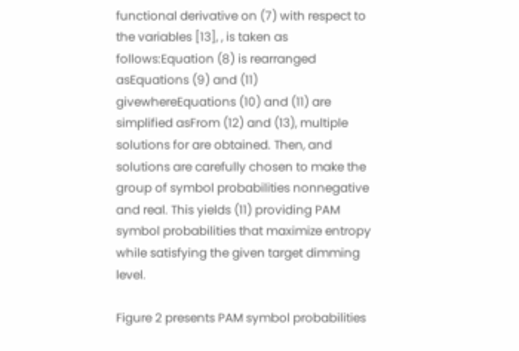functional derivative on (7) with respect to the variables [13], , is taken as follows:Equation (8) is rearranged asEquations (9) and (11) givewhereEquations (10) and (11) are simplified asFrom (12) and (13), multiple solutions for are obtained. Then, and solutions are carefully chosen to make the group of symbol probabilities nonnegative and real. This yields (11) providing PAM symbol probabilities that maximize entropy while satisfying the given target dimming level.

Figure 2 presents PAM symbol probabilities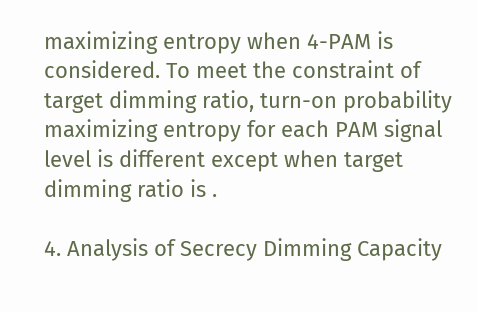maximizing entropy when 4-PAM is considered. To meet the constraint of target dimming ratio, turn-on probability maximizing entropy for each PAM signal level is different except when target dimming ratio is .

4. Analysis of Secrecy Dimming Capacity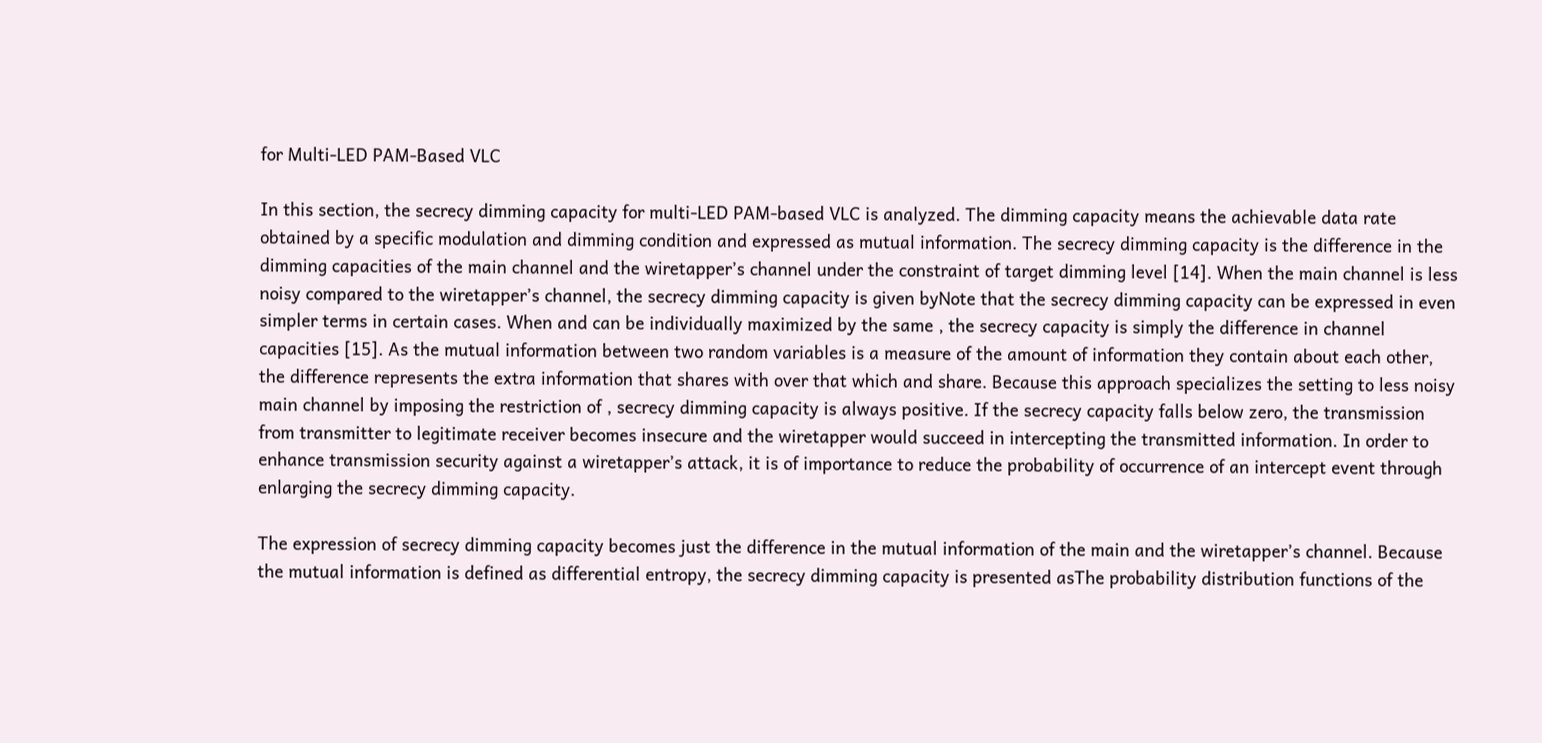for Multi-LED PAM-Based VLC

In this section, the secrecy dimming capacity for multi-LED PAM-based VLC is analyzed. The dimming capacity means the achievable data rate obtained by a specific modulation and dimming condition and expressed as mutual information. The secrecy dimming capacity is the difference in the dimming capacities of the main channel and the wiretapper’s channel under the constraint of target dimming level [14]. When the main channel is less noisy compared to the wiretapper’s channel, the secrecy dimming capacity is given byNote that the secrecy dimming capacity can be expressed in even simpler terms in certain cases. When and can be individually maximized by the same , the secrecy capacity is simply the difference in channel capacities [15]. As the mutual information between two random variables is a measure of the amount of information they contain about each other, the difference represents the extra information that shares with over that which and share. Because this approach specializes the setting to less noisy main channel by imposing the restriction of , secrecy dimming capacity is always positive. If the secrecy capacity falls below zero, the transmission from transmitter to legitimate receiver becomes insecure and the wiretapper would succeed in intercepting the transmitted information. In order to enhance transmission security against a wiretapper’s attack, it is of importance to reduce the probability of occurrence of an intercept event through enlarging the secrecy dimming capacity.

The expression of secrecy dimming capacity becomes just the difference in the mutual information of the main and the wiretapper’s channel. Because the mutual information is defined as differential entropy, the secrecy dimming capacity is presented asThe probability distribution functions of the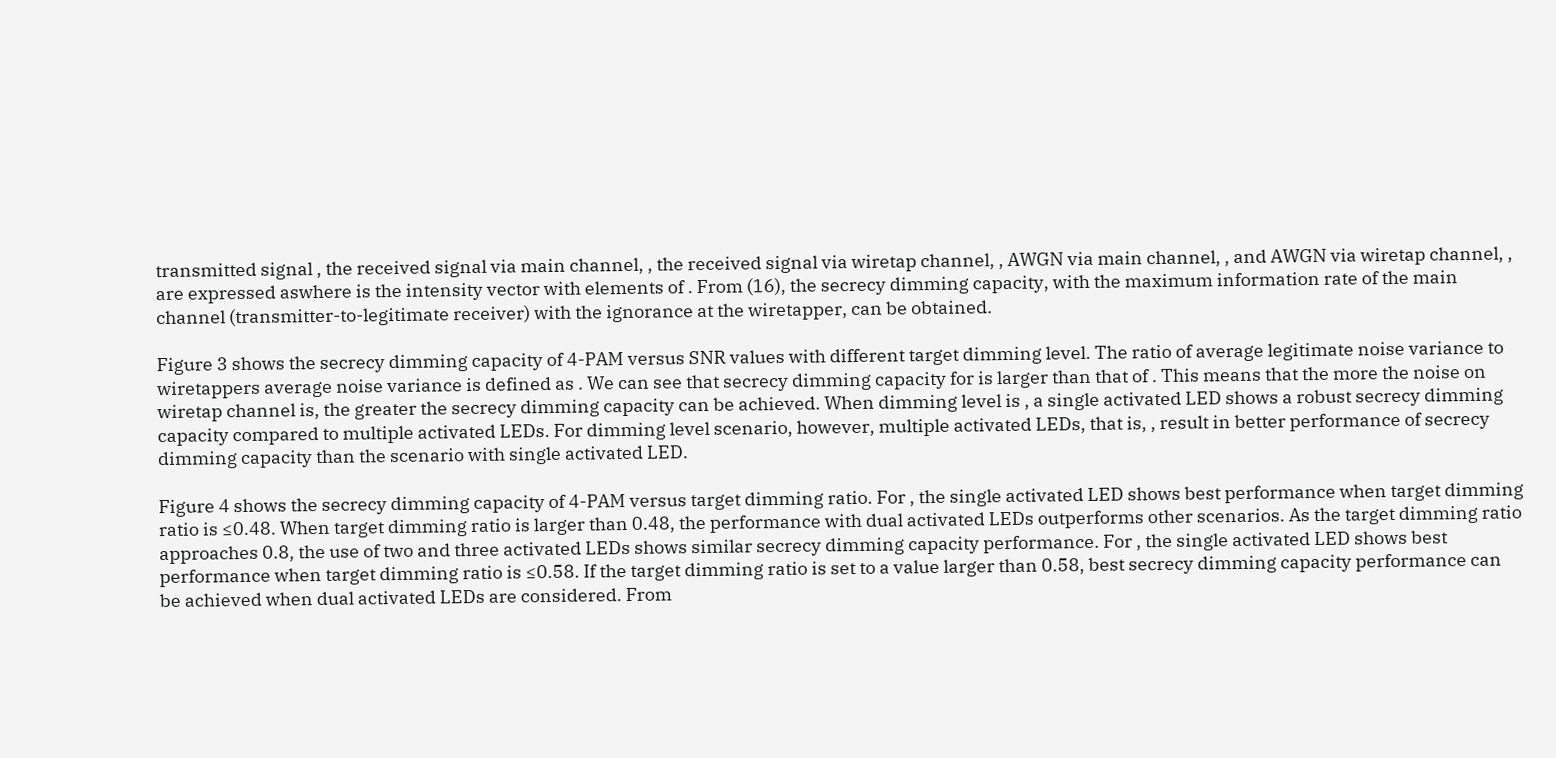transmitted signal , the received signal via main channel, , the received signal via wiretap channel, , AWGN via main channel, , and AWGN via wiretap channel, , are expressed aswhere is the intensity vector with elements of . From (16), the secrecy dimming capacity, with the maximum information rate of the main channel (transmitter-to-legitimate receiver) with the ignorance at the wiretapper, can be obtained.

Figure 3 shows the secrecy dimming capacity of 4-PAM versus SNR values with different target dimming level. The ratio of average legitimate noise variance to wiretappers average noise variance is defined as . We can see that secrecy dimming capacity for is larger than that of . This means that the more the noise on wiretap channel is, the greater the secrecy dimming capacity can be achieved. When dimming level is , a single activated LED shows a robust secrecy dimming capacity compared to multiple activated LEDs. For dimming level scenario, however, multiple activated LEDs, that is, , result in better performance of secrecy dimming capacity than the scenario with single activated LED.

Figure 4 shows the secrecy dimming capacity of 4-PAM versus target dimming ratio. For , the single activated LED shows best performance when target dimming ratio is ≤0.48. When target dimming ratio is larger than 0.48, the performance with dual activated LEDs outperforms other scenarios. As the target dimming ratio approaches 0.8, the use of two and three activated LEDs shows similar secrecy dimming capacity performance. For , the single activated LED shows best performance when target dimming ratio is ≤0.58. If the target dimming ratio is set to a value larger than 0.58, best secrecy dimming capacity performance can be achieved when dual activated LEDs are considered. From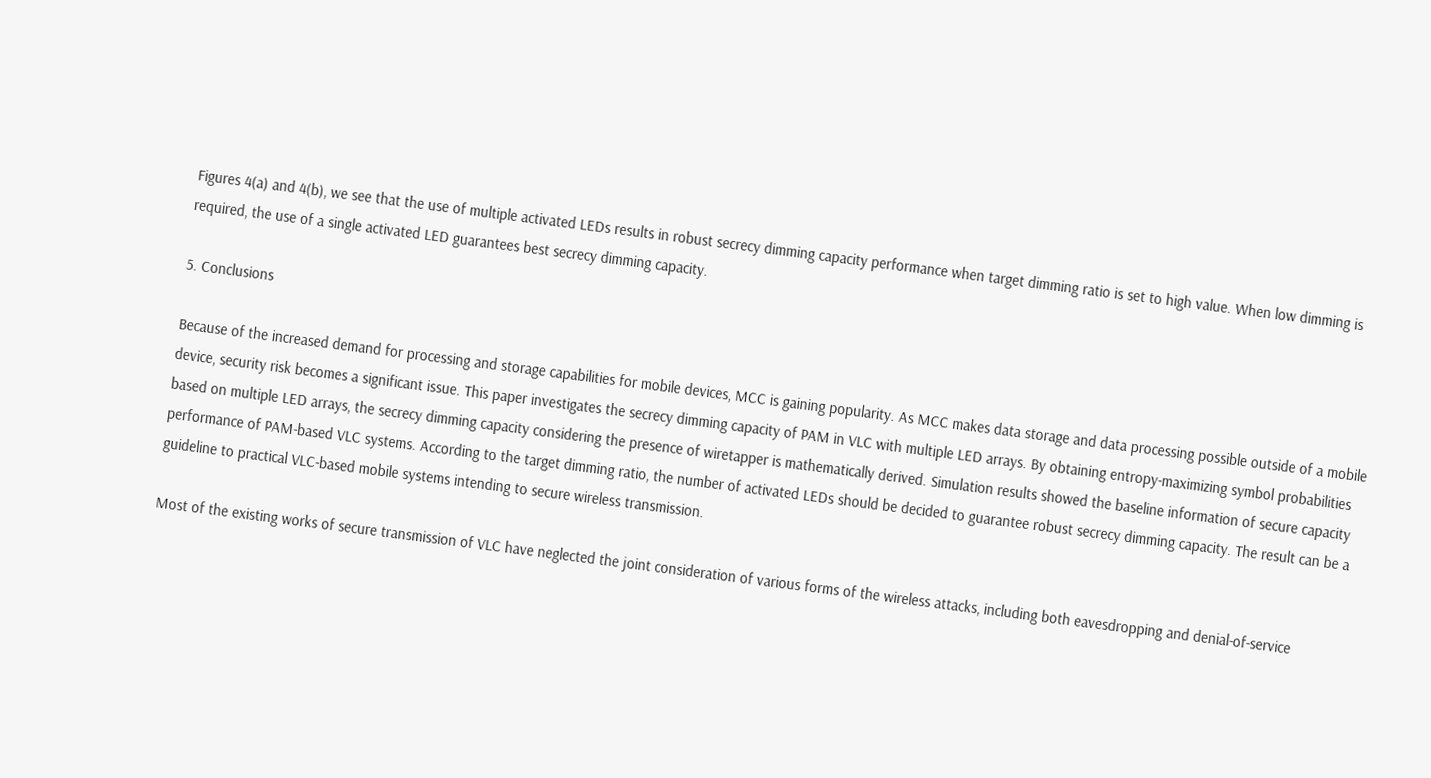Figures 4(a) and 4(b), we see that the use of multiple activated LEDs results in robust secrecy dimming capacity performance when target dimming ratio is set to high value. When low dimming is required, the use of a single activated LED guarantees best secrecy dimming capacity.

5. Conclusions

Because of the increased demand for processing and storage capabilities for mobile devices, MCC is gaining popularity. As MCC makes data storage and data processing possible outside of a mobile device, security risk becomes a significant issue. This paper investigates the secrecy dimming capacity of PAM in VLC with multiple LED arrays. By obtaining entropy-maximizing symbol probabilities based on multiple LED arrays, the secrecy dimming capacity considering the presence of wiretapper is mathematically derived. Simulation results showed the baseline information of secure capacity performance of PAM-based VLC systems. According to the target dimming ratio, the number of activated LEDs should be decided to guarantee robust secrecy dimming capacity. The result can be a guideline to practical VLC-based mobile systems intending to secure wireless transmission.

Most of the existing works of secure transmission of VLC have neglected the joint consideration of various forms of the wireless attacks, including both eavesdropping and denial-of-service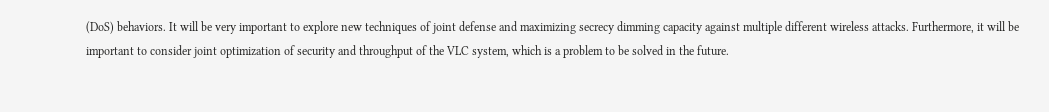(DoS) behaviors. It will be very important to explore new techniques of joint defense and maximizing secrecy dimming capacity against multiple different wireless attacks. Furthermore, it will be important to consider joint optimization of security and throughput of the VLC system, which is a problem to be solved in the future.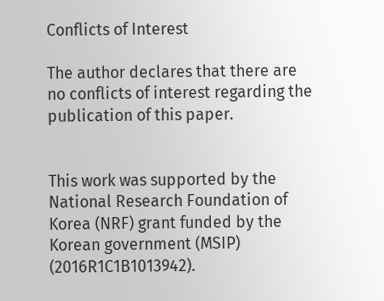Conflicts of Interest

The author declares that there are no conflicts of interest regarding the publication of this paper.


This work was supported by the National Research Foundation of Korea (NRF) grant funded by the Korean government (MSIP) (2016R1C1B1013942).